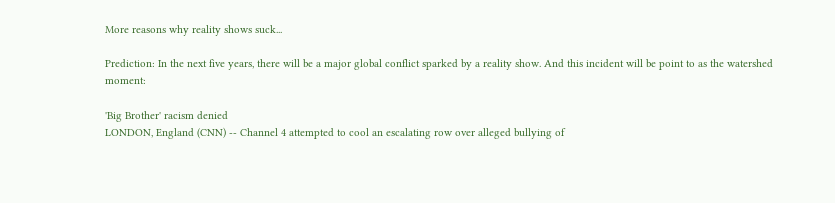More reasons why reality shows suck...

Prediction: In the next five years, there will be a major global conflict sparked by a reality show. And this incident will be point to as the watershed moment:

'Big Brother' racism denied
LONDON, England (CNN) -- Channel 4 attempted to cool an escalating row over alleged bullying of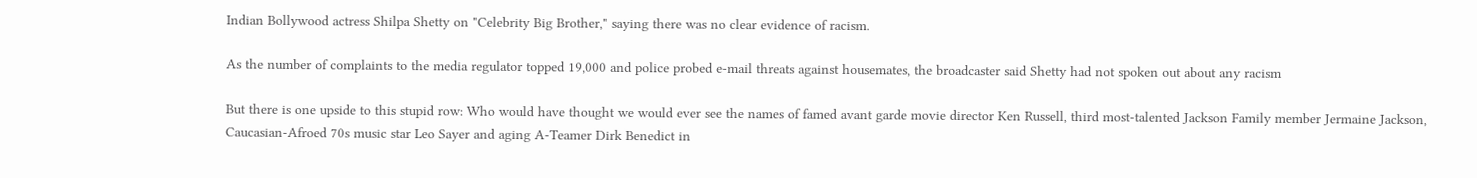Indian Bollywood actress Shilpa Shetty on "Celebrity Big Brother," saying there was no clear evidence of racism.

As the number of complaints to the media regulator topped 19,000 and police probed e-mail threats against housemates, the broadcaster said Shetty had not spoken out about any racism

But there is one upside to this stupid row: Who would have thought we would ever see the names of famed avant garde movie director Ken Russell, third most-talented Jackson Family member Jermaine Jackson, Caucasian-Afroed 70s music star Leo Sayer and aging A-Teamer Dirk Benedict in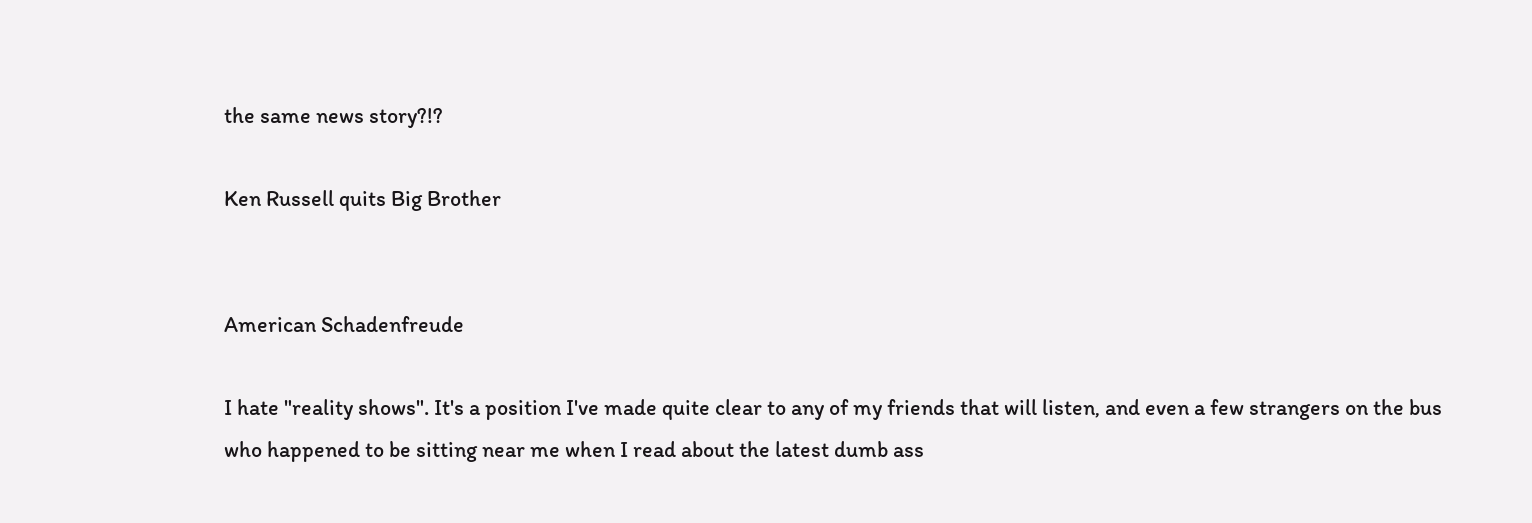the same news story?!?

Ken Russell quits Big Brother


American Schadenfreude

I hate "reality shows". It's a position I've made quite clear to any of my friends that will listen, and even a few strangers on the bus who happened to be sitting near me when I read about the latest dumb ass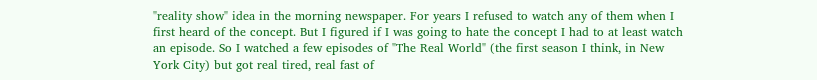"reality show" idea in the morning newspaper. For years I refused to watch any of them when I first heard of the concept. But I figured if I was going to hate the concept I had to at least watch an episode. So I watched a few episodes of "The Real World" (the first season I think, in New York City) but got real tired, real fast of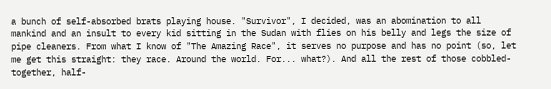a bunch of self-absorbed brats playing house. "Survivor", I decided, was an abomination to all mankind and an insult to every kid sitting in the Sudan with flies on his belly and legs the size of pipe cleaners. From what I know of "The Amazing Race", it serves no purpose and has no point (so, let me get this straight: they race. Around the world. For... what?). And all the rest of those cobbled-together, half-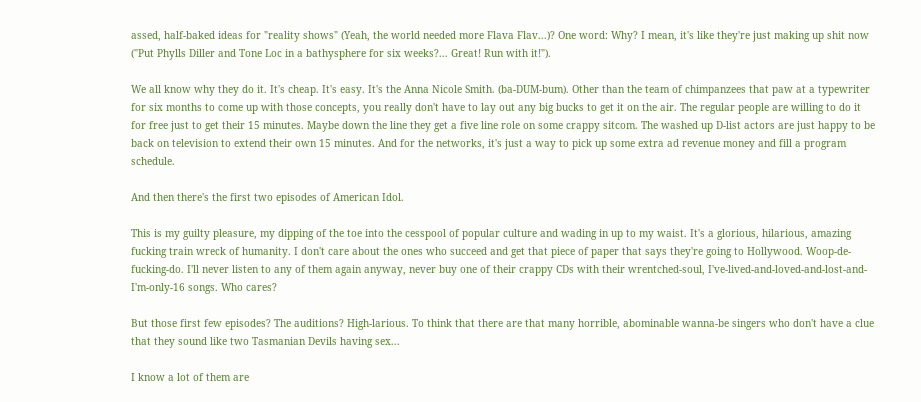assed, half-baked ideas for "reality shows" (Yeah, the world needed more Flava Flav...)? One word: Why? I mean, it's like they're just making up shit now ("Put Phylls Diller and Tone Loc in a bathysphere for six weeks?... Great! Run with it!").

We all know why they do it. It's cheap. It's easy. It's the Anna Nicole Smith. (ba-DUM-bum). Other than the team of chimpanzees that paw at a typewriter for six months to come up with those concepts, you really don't have to lay out any big bucks to get it on the air. The regular people are willing to do it for free just to get their 15 minutes. Maybe down the line they get a five line role on some crappy sitcom. The washed up D-list actors are just happy to be back on television to extend their own 15 minutes. And for the networks, it's just a way to pick up some extra ad revenue money and fill a program schedule.

And then there's the first two episodes of American Idol.

This is my guilty pleasure, my dipping of the toe into the cesspool of popular culture and wading in up to my waist. It's a glorious, hilarious, amazing fucking train wreck of humanity. I don't care about the ones who succeed and get that piece of paper that says they're going to Hollywood. Woop-de-fucking-do. I'll never listen to any of them again anyway, never buy one of their crappy CDs with their wrentched-soul, I've-lived-and-loved-and-lost-and-I'm-only-16 songs. Who cares?

But those first few episodes? The auditions? High-larious. To think that there are that many horrible, abominable wanna-be singers who don't have a clue that they sound like two Tasmanian Devils having sex...

I know a lot of them are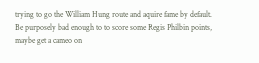trying to go the William Hung route and aquire fame by default. Be purposely bad enough to to score some Regis Philbin points, maybe get a cameo on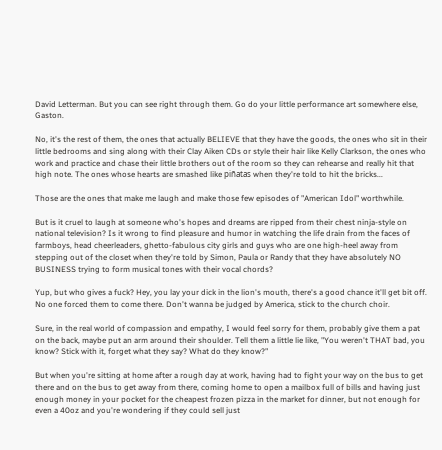David Letterman. But you can see right through them. Go do your little performance art somewhere else, Gaston.

No, it's the rest of them, the ones that actually BELIEVE that they have the goods, the ones who sit in their little bedrooms and sing along with their Clay Aiken CDs or style their hair like Kelly Clarkson, the ones who work and practice and chase their little brothers out of the room so they can rehearse and really hit that high note. The ones whose hearts are smashed like piñatas when they're told to hit the bricks...

Those are the ones that make me laugh and make those few episodes of "American Idol" worthwhile.

But is it cruel to laugh at someone who's hopes and dreams are ripped from their chest ninja-style on national television? Is it wrong to find pleasure and humor in watching the life drain from the faces of farmboys, head cheerleaders, ghetto-fabulous city girls and guys who are one high-heel away from stepping out of the closet when they're told by Simon, Paula or Randy that they have absolutely NO BUSINESS trying to form musical tones with their vocal chords?

Yup, but who gives a fuck? Hey, you lay your dick in the lion's mouth, there's a good chance it'll get bit off. No one forced them to come there. Don't wanna be judged by America, stick to the church choir.

Sure, in the real world of compassion and empathy, I would feel sorry for them, probably give them a pat on the back, maybe put an arm around their shoulder. Tell them a little lie like, "You weren't THAT bad, you know? Stick with it, forget what they say? What do they know?"

But when you're sitting at home after a rough day at work, having had to fight your way on the bus to get there and on the bus to get away from there, coming home to open a mailbox full of bills and having just enough money in your pocket for the cheapest frozen pizza in the market for dinner, but not enough for even a 40oz and you're wondering if they could sell just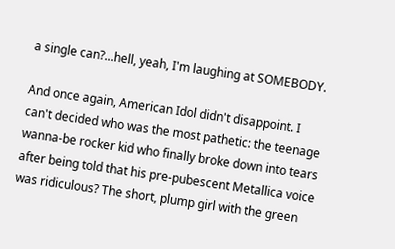a single can?...hell, yeah, I'm laughing at SOMEBODY.

And once again, American Idol didn't disappoint. I can't decided who was the most pathetic: the teenage wanna-be rocker kid who finally broke down into tears after being told that his pre-pubescent Metallica voice was ridiculous? The short, plump girl with the green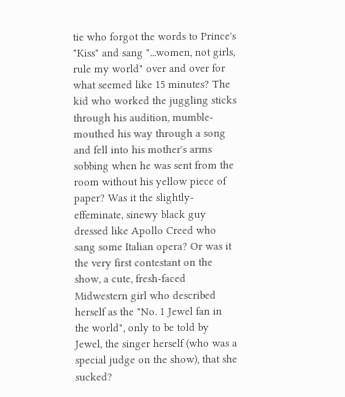tie who forgot the words to Prince's "Kiss" and sang "...women, not girls, rule my world" over and over for what seemed like 15 minutes? The kid who worked the juggling sticks through his audition, mumble-mouthed his way through a song and fell into his mother's arms sobbing when he was sent from the room without his yellow piece of paper? Was it the slightly-effeminate, sinewy black guy dressed like Apollo Creed who sang some Italian opera? Or was it the very first contestant on the show, a cute, fresh-faced Midwestern girl who described herself as the "No. 1 Jewel fan in the world", only to be told by Jewel, the singer herself (who was a special judge on the show), that she sucked?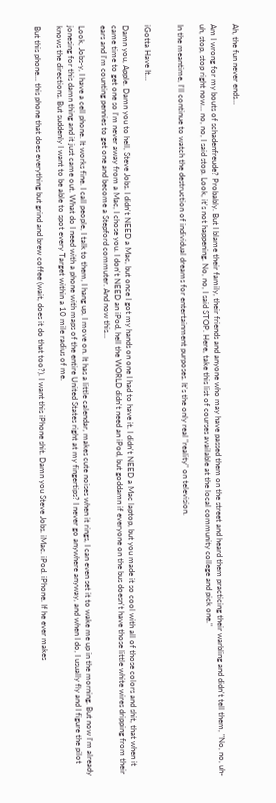Ah, the fun never ends...

Am I wrong for my bouts of schadenfreude? Probably. But I blame their family, their friends and anyone who may have passed them on the street and heard them practicing their warbling and didn't tell them, "No, no, uh-uh, stop, stop right now... no, no, I said stop. Look, it's not happening. No, no, I said STOP. Here, take this list of courses available at the local community college and pick one."

In the meantime, I'll continue to watch the destruction of individual dreams for entertainment purposes. It's the only real "reality" on television.


iGotta Have It...

Damn you, Apple. Damn you to hell, Steve Jobs. I didn't NEED a Mac, but once I got my hands on one I had to have it. I didn't NEED a Mac laptop, but you made it so cool with all of those colors and shit, that when it came time to get one so I'm never away from a Mac, I chose you. I don't NEED an iPod, hell the WORLD didn't need an iPod, but goddamn if everyone on the bus doesn't have those little white wires dripping from their ears and I'm counting pennies to get one and become a Stepford commuter. And now this...

Look, Jobs-y, I have a cell phone. It works fine. I call people, I talk to them, I hang up, I move on. It has a little calendar, makes cute noises when it rings, I can even set it to wake me up in the morning. But now I'm already jonesing for this damn thing and it just came out. What do I need with a phone with maps of the entire United States right at my fingertips? I never go anywhere anyway, and when I do, I usually fly and I figure the pilot knows the directions. But suddenly I want to be able to spot every Target within a 10 mile radius of me.

But this phone... this phone that does everything but grind and brew coffee (wait, does it do that too?). I want this iPhone shit. Damn you Steve Jobs. iMac. iPod. iPhone. If he ever makes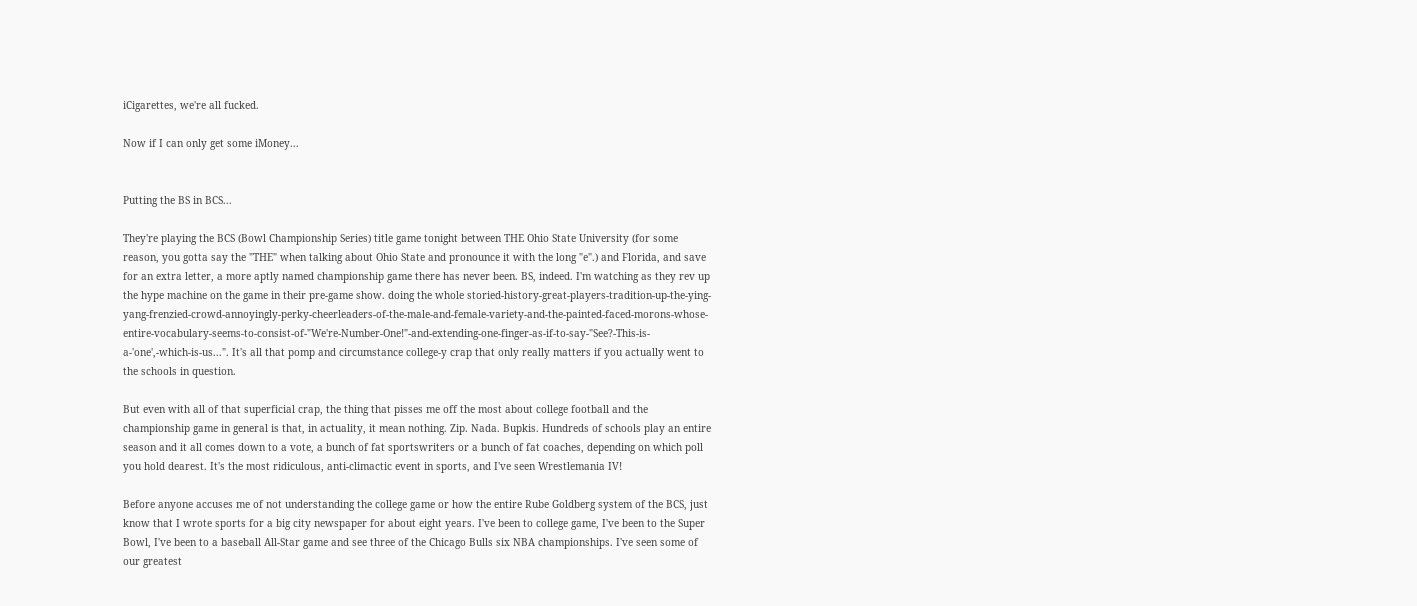iCigarettes, we're all fucked.

Now if I can only get some iMoney...


Putting the BS in BCS...

They're playing the BCS (Bowl Championship Series) title game tonight between THE Ohio State University (for some reason, you gotta say the "THE" when talking about Ohio State and pronounce it with the long "e".) and Florida, and save for an extra letter, a more aptly named championship game there has never been. BS, indeed. I'm watching as they rev up the hype machine on the game in their pre-game show. doing the whole storied-history-great-players-tradition-up-the-ying-yang-frenzied-crowd-annoyingly-perky-cheerleaders-of-the-male-and-female-variety-and-the-painted-faced-morons-whose-entire-vocabulary-seems-to-consist-of-"We're-Number-One!"-and-extending-one-finger-as-if-to-say-"See?-This-is-a-'one',-which-is-us...". It's all that pomp and circumstance college-y crap that only really matters if you actually went to the schools in question.

But even with all of that superficial crap, the thing that pisses me off the most about college football and the championship game in general is that, in actuality, it mean nothing. Zip. Nada. Bupkis. Hundreds of schools play an entire season and it all comes down to a vote, a bunch of fat sportswriters or a bunch of fat coaches, depending on which poll you hold dearest. It's the most ridiculous, anti-climactic event in sports, and I've seen Wrestlemania IV!

Before anyone accuses me of not understanding the college game or how the entire Rube Goldberg system of the BCS, just know that I wrote sports for a big city newspaper for about eight years. I've been to college game, I've been to the Super Bowl, I've been to a baseball All-Star game and see three of the Chicago Bulls six NBA championships. I've seen some of our greatest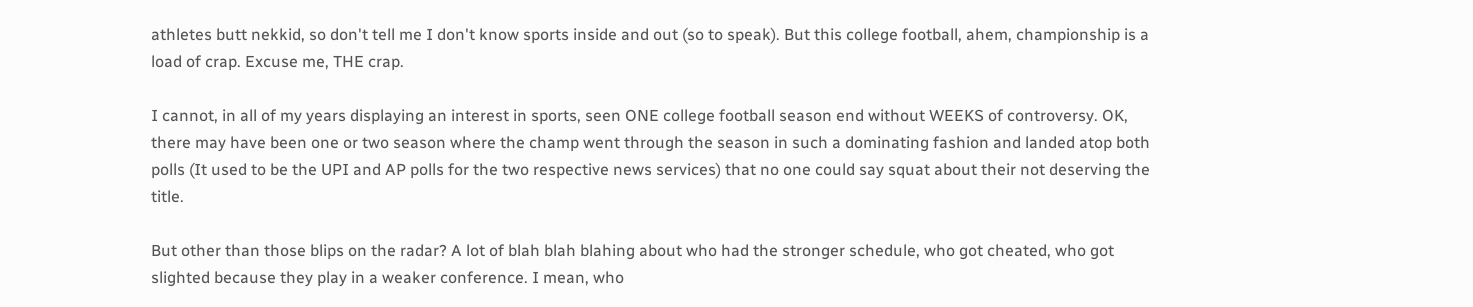athletes butt nekkid, so don't tell me I don't know sports inside and out (so to speak). But this college football, ahem, championship is a load of crap. Excuse me, THE crap.

I cannot, in all of my years displaying an interest in sports, seen ONE college football season end without WEEKS of controversy. OK, there may have been one or two season where the champ went through the season in such a dominating fashion and landed atop both polls (It used to be the UPI and AP polls for the two respective news services) that no one could say squat about their not deserving the title.

But other than those blips on the radar? A lot of blah blah blahing about who had the stronger schedule, who got cheated, who got slighted because they play in a weaker conference. I mean, who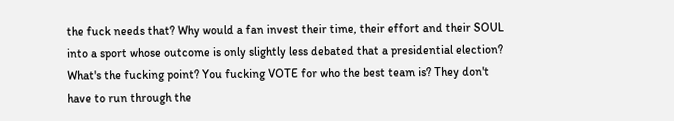the fuck needs that? Why would a fan invest their time, their effort and their SOUL into a sport whose outcome is only slightly less debated that a presidential election? What's the fucking point? You fucking VOTE for who the best team is? They don't have to run through the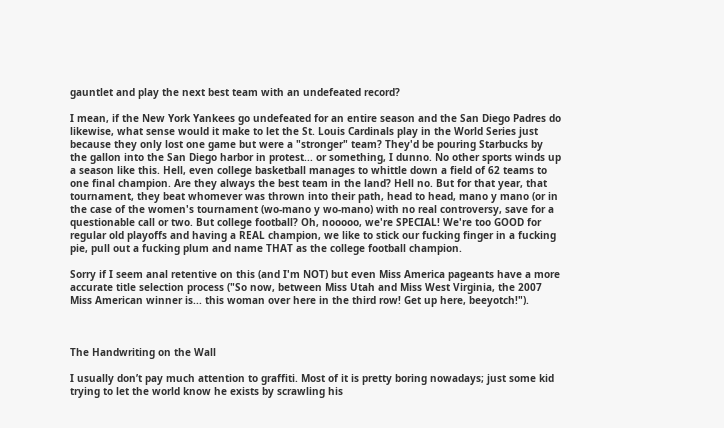gauntlet and play the next best team with an undefeated record?

I mean, if the New York Yankees go undefeated for an entire season and the San Diego Padres do likewise, what sense would it make to let the St. Louis Cardinals play in the World Series just because they only lost one game but were a "stronger" team? They'd be pouring Starbucks by the gallon into the San Diego harbor in protest... or something, I dunno. No other sports winds up a season like this. Hell, even college basketball manages to whittle down a field of 62 teams to one final champion. Are they always the best team in the land? Hell no. But for that year, that tournament, they beat whomever was thrown into their path, head to head, mano y mano (or in the case of the women's tournament (wo-mano y wo-mano) with no real controversy, save for a questionable call or two. But college football? Oh, nooooo, we're SPECIAL! We're too GOOD for regular old playoffs and having a REAL champion, we like to stick our fucking finger in a fucking pie, pull out a fucking plum and name THAT as the college football champion.

Sorry if I seem anal retentive on this (and I'm NOT) but even Miss America pageants have a more accurate title selection process ("So now, between Miss Utah and Miss West Virginia, the 2007 Miss American winner is... this woman over here in the third row! Get up here, beeyotch!").



The Handwriting on the Wall

I usually don’t pay much attention to graffiti. Most of it is pretty boring nowadays; just some kid trying to let the world know he exists by scrawling his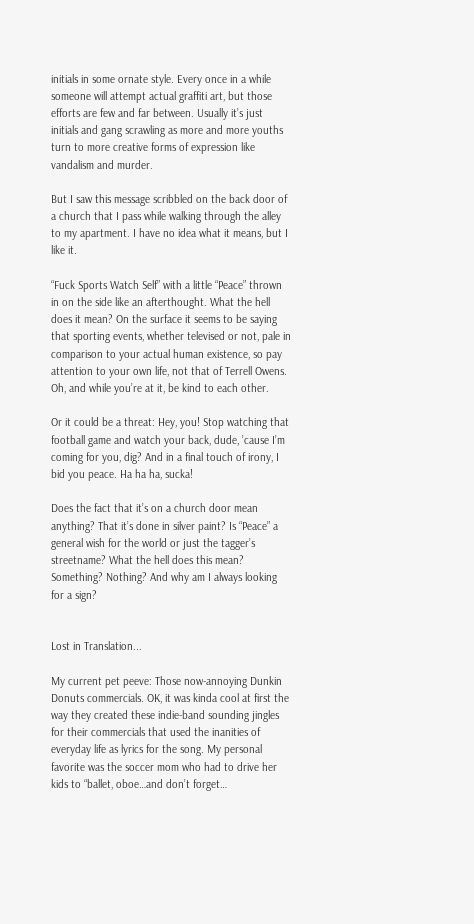initials in some ornate style. Every once in a while someone will attempt actual graffiti art, but those efforts are few and far between. Usually it’s just initials and gang scrawling as more and more youths turn to more creative forms of expression like vandalism and murder.

But I saw this message scribbled on the back door of a church that I pass while walking through the alley to my apartment. I have no idea what it means, but I like it.

“Fuck Sports Watch Self” with a little “Peace” thrown in on the side like an afterthought. What the hell does it mean? On the surface it seems to be saying that sporting events, whether televised or not, pale in comparison to your actual human existence, so pay attention to your own life, not that of Terrell Owens. Oh, and while you’re at it, be kind to each other.

Or it could be a threat: Hey, you! Stop watching that football game and watch your back, dude, ’cause I’m coming for you, dig? And in a final touch of irony, I bid you peace. Ha ha ha, sucka!

Does the fact that it’s on a church door mean anything? That it’s done in silver paint? Is “Peace” a general wish for the world or just the tagger’s streetname? What the hell does this mean? Something? Nothing? And why am I always looking for a sign?


Lost in Translation...

My current pet peeve: Those now-annoying Dunkin Donuts commercials. OK, it was kinda cool at first the way they created these indie-band sounding jingles for their commercials that used the inanities of everyday life as lyrics for the song. My personal favorite was the soccer mom who had to drive her kids to “ballet, oboe…and don’t forget…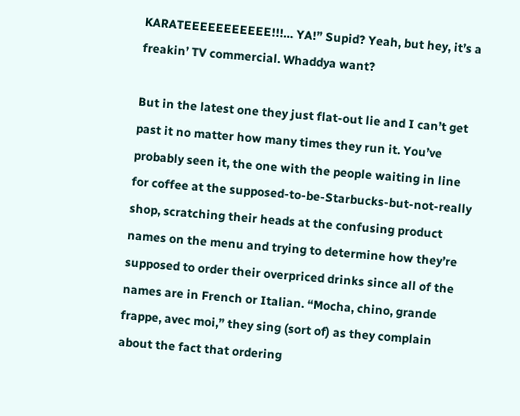KARATEEEEEEEEEEE!!!… YA!” Supid? Yeah, but hey, it’s a freakin’ TV commercial. Whaddya want?

But in the latest one they just flat-out lie and I can’t get past it no matter how many times they run it. You’ve probably seen it, the one with the people waiting in line for coffee at the supposed-to-be-Starbucks-but-not-really shop, scratching their heads at the confusing product names on the menu and trying to determine how they’re supposed to order their overpriced drinks since all of the names are in French or Italian. “Mocha, chino, grande frappe, avec moi,” they sing (sort of) as they complain about the fact that ordering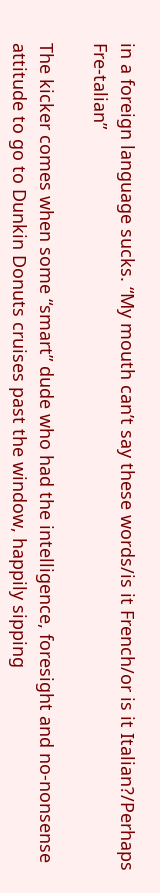in a foreign language sucks. “My mouth can’t say these words/is it French/or is it Italian?/Perhaps Fre-talian”

The kicker comes when some “smart” dude who had the intelligence, foresight and no-nonsense attitude to go to Dunkin Donuts cruises past the window, happily sipping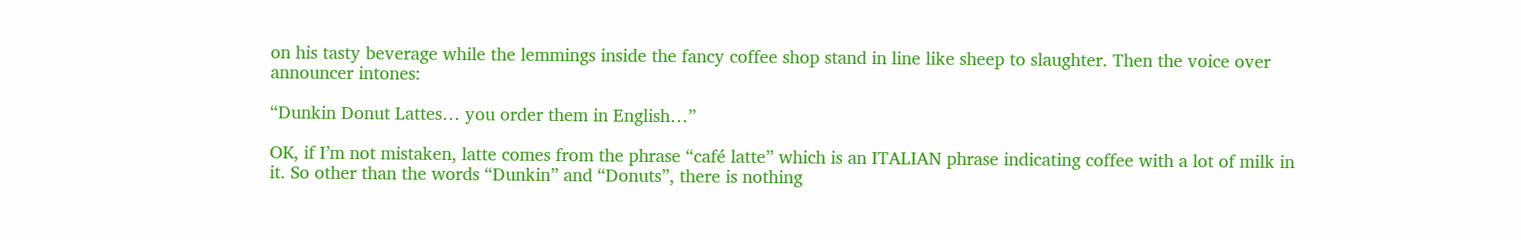on his tasty beverage while the lemmings inside the fancy coffee shop stand in line like sheep to slaughter. Then the voice over announcer intones:

“Dunkin Donut Lattes… you order them in English…”

OK, if I’m not mistaken, latte comes from the phrase “café latte” which is an ITALIAN phrase indicating coffee with a lot of milk in it. So other than the words “Dunkin” and “Donuts”, there is nothing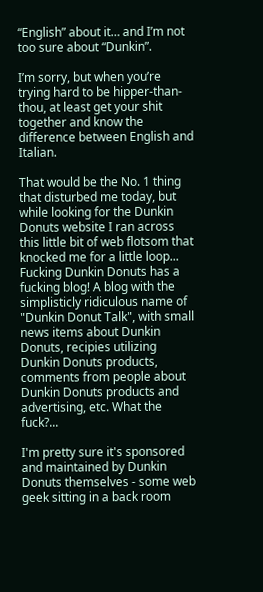“English” about it… and I’m not too sure about “Dunkin”.

I’m sorry, but when you’re trying hard to be hipper-than-thou, at least get your shit together and know the difference between English and Italian.

That would be the No. 1 thing that disturbed me today, but while looking for the Dunkin Donuts website I ran across this little bit of web flotsom that knocked me for a little loop... Fucking Dunkin Donuts has a fucking blog! A blog with the simplisticly ridiculous name of "Dunkin Donut Talk", with small news items about Dunkin Donuts, recipies utilizing Dunkin Donuts products, comments from people about Dunkin Donuts products and advertising, etc. What the fuck?...

I'm pretty sure it's sponsored and maintained by Dunkin Donuts themselves - some web geek sitting in a back room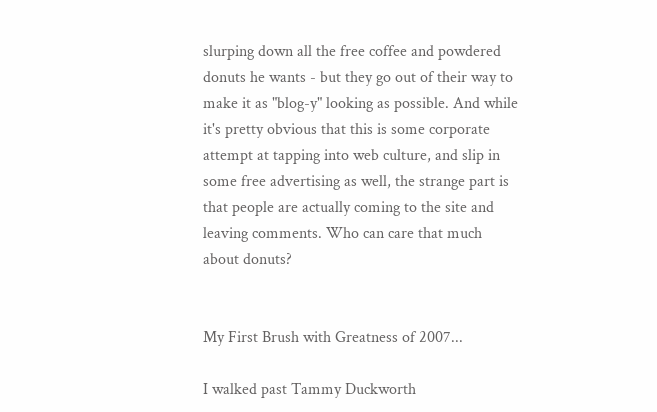slurping down all the free coffee and powdered donuts he wants - but they go out of their way to make it as "blog-y" looking as possible. And while it's pretty obvious that this is some corporate attempt at tapping into web culture, and slip in some free advertising as well, the strange part is that people are actually coming to the site and leaving comments. Who can care that much about donuts?


My First Brush with Greatness of 2007...

I walked past Tammy Duckworth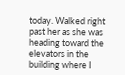today. Walked right past her as she was heading toward the elevators in the building where I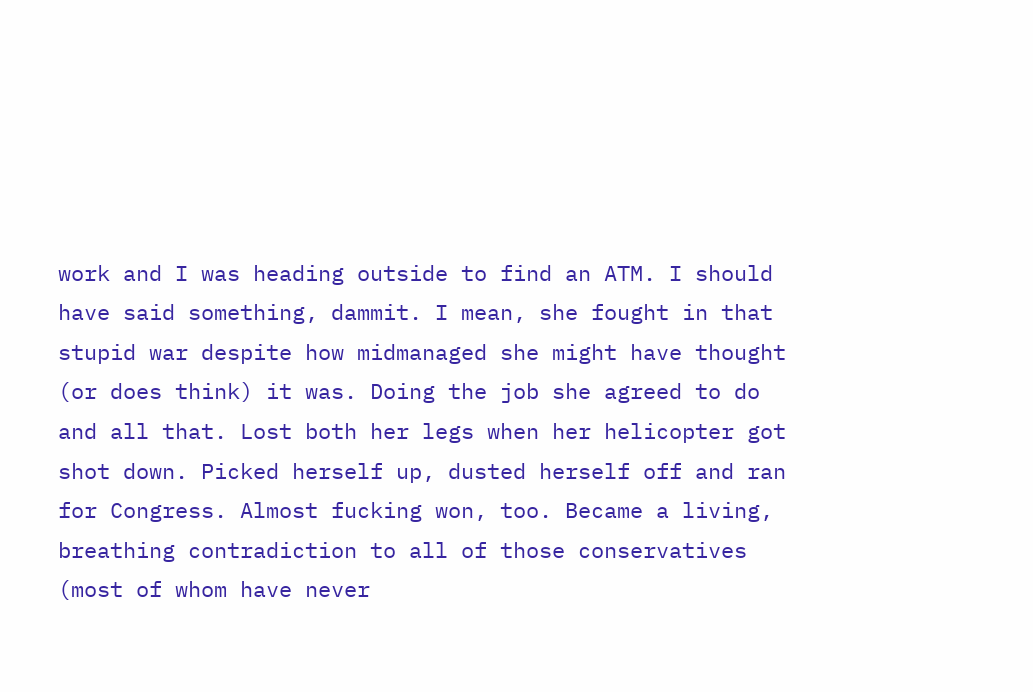work and I was heading outside to find an ATM. I should have said something, dammit. I mean, she fought in that stupid war despite how midmanaged she might have thought (or does think) it was. Doing the job she agreed to do and all that. Lost both her legs when her helicopter got shot down. Picked herself up, dusted herself off and ran for Congress. Almost fucking won, too. Became a living, breathing contradiction to all of those conservatives (most of whom have never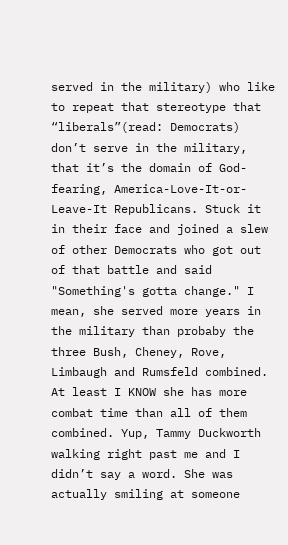served in the military) who like to repeat that stereotype that “liberals”(read: Democrats) don’t serve in the military, that it’s the domain of God-fearing, America-Love-It-or-Leave-It Republicans. Stuck it in their face and joined a slew of other Democrats who got out of that battle and said "Something's gotta change." I mean, she served more years in the military than probaby the three Bush, Cheney, Rove, Limbaugh and Rumsfeld combined. At least I KNOW she has more combat time than all of them combined. Yup, Tammy Duckworth walking right past me and I didn’t say a word. She was actually smiling at someone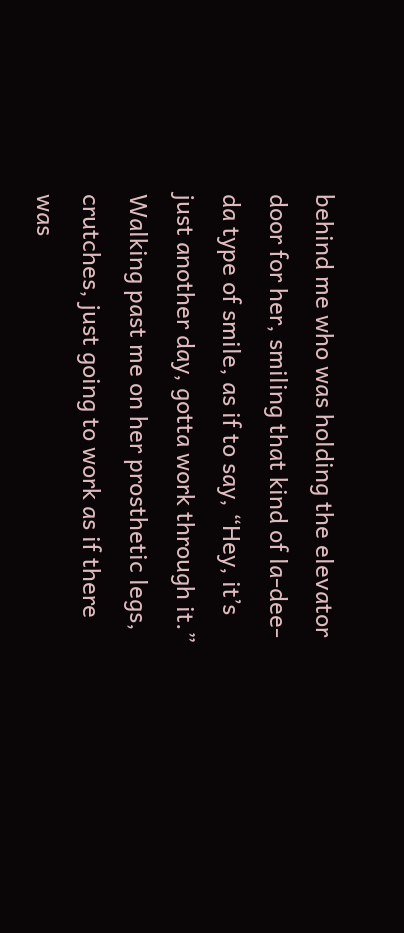behind me who was holding the elevator door for her, smiling that kind of la-dee-da type of smile, as if to say, “Hey, it’s just another day, gotta work through it.” Walking past me on her prosthetic legs, crutches, just going to work as if there was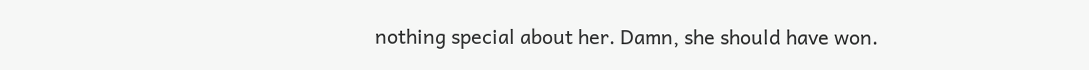nothing special about her. Damn, she should have won.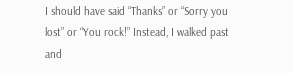I should have said “Thanks” or “Sorry you lost” or “You rock!” Instead, I walked past and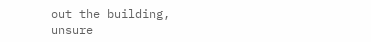out the building, unsure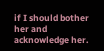if I should bother her and acknowledge her.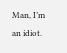Man, I’m an idiot.